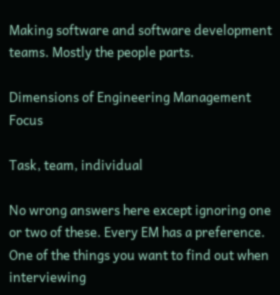Making software and software development teams. Mostly the people parts.

Dimensions of Engineering Management Focus

Task, team, individual

No wrong answers here except ignoring one or two of these. Every EM has a preference. One of the things you want to find out when interviewing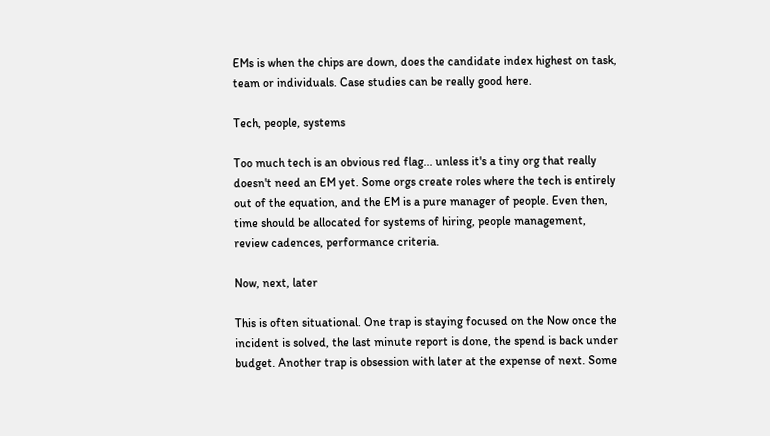EMs is when the chips are down, does the candidate index highest on task, team or individuals. Case studies can be really good here.

Tech, people, systems

Too much tech is an obvious red flag... unless it's a tiny org that really doesn't need an EM yet. Some orgs create roles where the tech is entirely out of the equation, and the EM is a pure manager of people. Even then, time should be allocated for systems of hiring, people management, review cadences, performance criteria.

Now, next, later

This is often situational. One trap is staying focused on the Now once the incident is solved, the last minute report is done, the spend is back under budget. Another trap is obsession with later at the expense of next. Some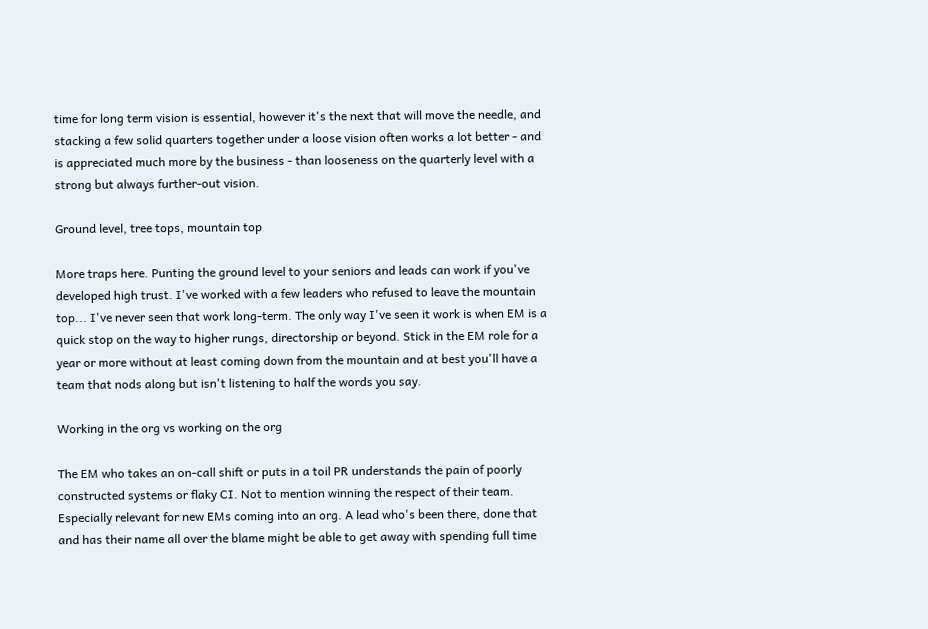time for long term vision is essential, however it's the next that will move the needle, and stacking a few solid quarters together under a loose vision often works a lot better - and is appreciated much more by the business - than looseness on the quarterly level with a strong but always further-out vision.

Ground level, tree tops, mountain top

More traps here. Punting the ground level to your seniors and leads can work if you've developed high trust. I've worked with a few leaders who refused to leave the mountain top... I've never seen that work long-term. The only way I've seen it work is when EM is a quick stop on the way to higher rungs, directorship or beyond. Stick in the EM role for a year or more without at least coming down from the mountain and at best you'll have a team that nods along but isn't listening to half the words you say.

Working in the org vs working on the org

The EM who takes an on-call shift or puts in a toil PR understands the pain of poorly constructed systems or flaky CI. Not to mention winning the respect of their team. Especially relevant for new EMs coming into an org. A lead who's been there, done that and has their name all over the blame might be able to get away with spending full time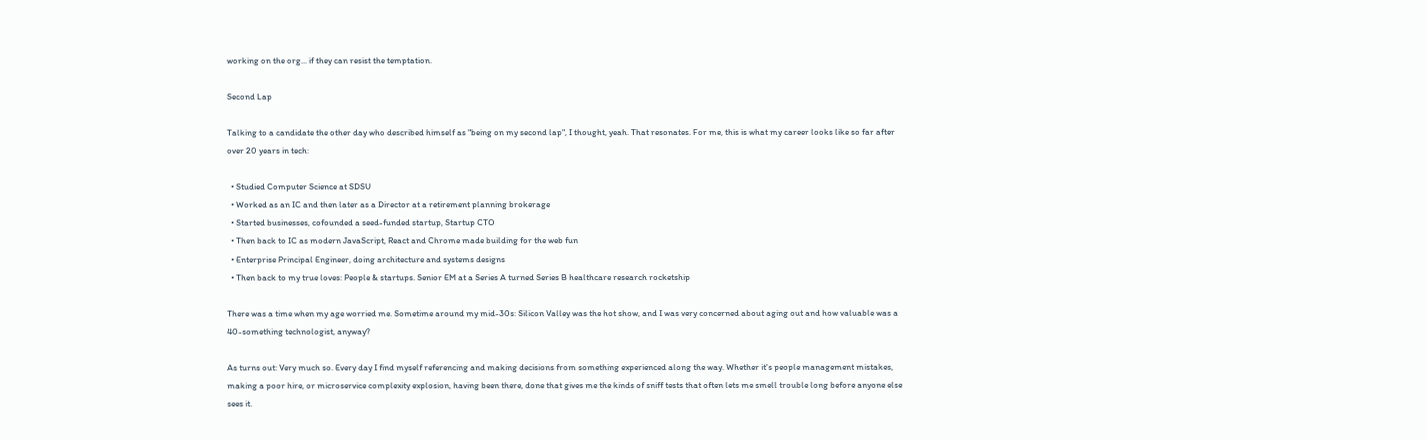working on the org... if they can resist the temptation.

Second Lap

Talking to a candidate the other day who described himself as "being on my second lap", I thought, yeah. That resonates. For me, this is what my career looks like so far after over 20 years in tech:

  • Studied Computer Science at SDSU
  • Worked as an IC and then later as a Director at a retirement planning brokerage
  • Started businesses, cofounded a seed-funded startup, Startup CTO
  • Then back to IC as modern JavaScript, React and Chrome made building for the web fun
  • Enterprise Principal Engineer, doing architecture and systems designs
  • Then back to my true loves: People & startups. Senior EM at a Series A turned Series B healthcare research rocketship

There was a time when my age worried me. Sometime around my mid-30s: Silicon Valley was the hot show, and I was very concerned about aging out and how valuable was a 40-something technologist, anyway?

As turns out: Very much so. Every day I find myself referencing and making decisions from something experienced along the way. Whether it's people management mistakes, making a poor hire, or microservice complexity explosion, having been there, done that gives me the kinds of sniff tests that often lets me smell trouble long before anyone else sees it.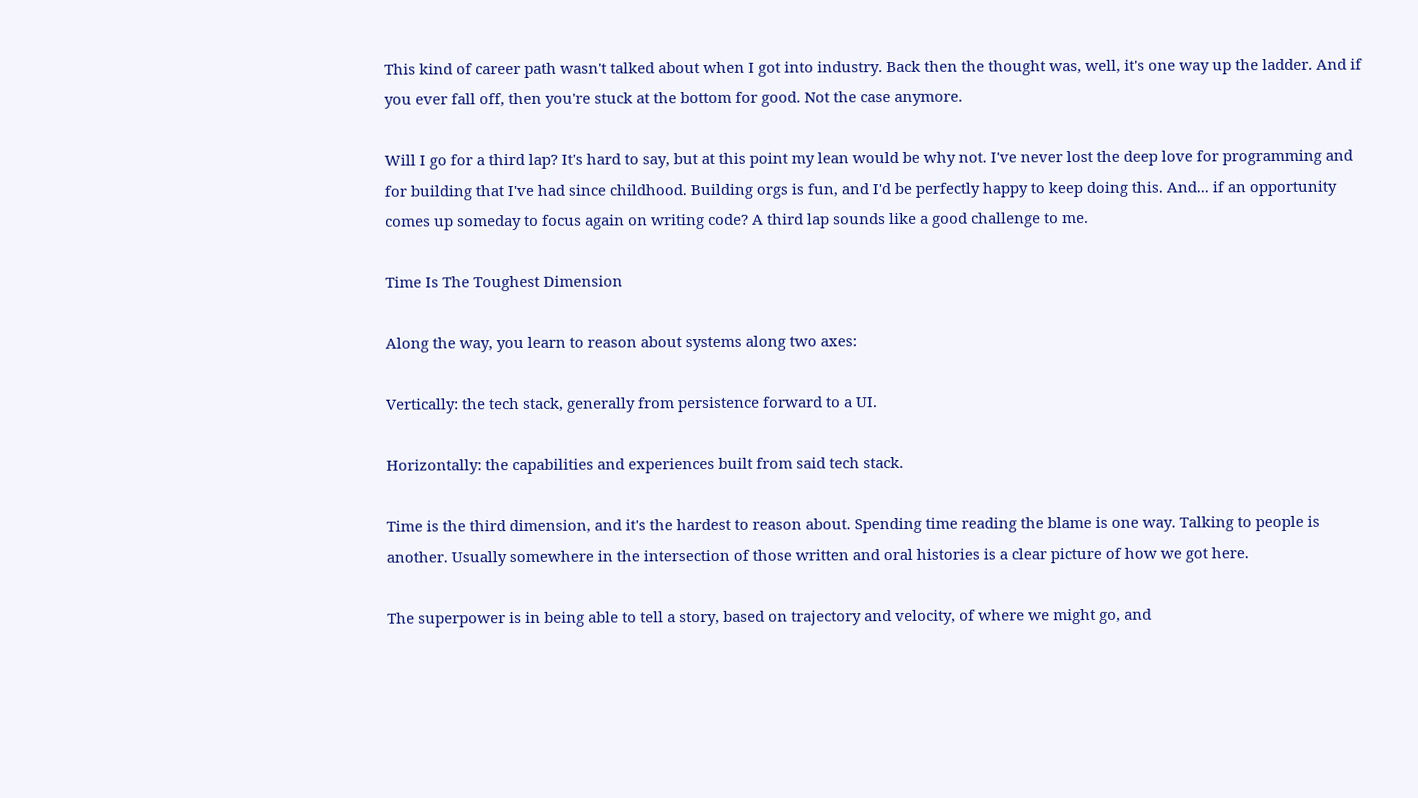This kind of career path wasn't talked about when I got into industry. Back then the thought was, well, it's one way up the ladder. And if you ever fall off, then you're stuck at the bottom for good. Not the case anymore.

Will I go for a third lap? It's hard to say, but at this point my lean would be why not. I've never lost the deep love for programming and for building that I've had since childhood. Building orgs is fun, and I'd be perfectly happy to keep doing this. And... if an opportunity comes up someday to focus again on writing code? A third lap sounds like a good challenge to me.

Time Is The Toughest Dimension

Along the way, you learn to reason about systems along two axes:

Vertically: the tech stack, generally from persistence forward to a UI.

Horizontally: the capabilities and experiences built from said tech stack.

Time is the third dimension, and it's the hardest to reason about. Spending time reading the blame is one way. Talking to people is another. Usually somewhere in the intersection of those written and oral histories is a clear picture of how we got here.

The superpower is in being able to tell a story, based on trajectory and velocity, of where we might go, and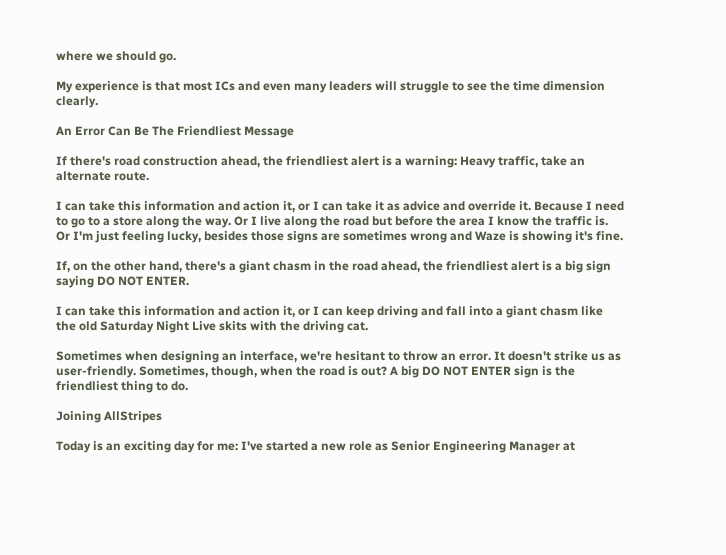where we should go.

My experience is that most ICs and even many leaders will struggle to see the time dimension clearly.

An Error Can Be The Friendliest Message

If there's road construction ahead, the friendliest alert is a warning: Heavy traffic, take an alternate route.

I can take this information and action it, or I can take it as advice and override it. Because I need to go to a store along the way. Or I live along the road but before the area I know the traffic is. Or I'm just feeling lucky, besides those signs are sometimes wrong and Waze is showing it's fine.

If, on the other hand, there's a giant chasm in the road ahead, the friendliest alert is a big sign saying DO NOT ENTER.

I can take this information and action it, or I can keep driving and fall into a giant chasm like the old Saturday Night Live skits with the driving cat.

Sometimes when designing an interface, we're hesitant to throw an error. It doesn't strike us as user-friendly. Sometimes, though, when the road is out? A big DO NOT ENTER sign is the friendliest thing to do.

Joining AllStripes

Today is an exciting day for me: I've started a new role as Senior Engineering Manager at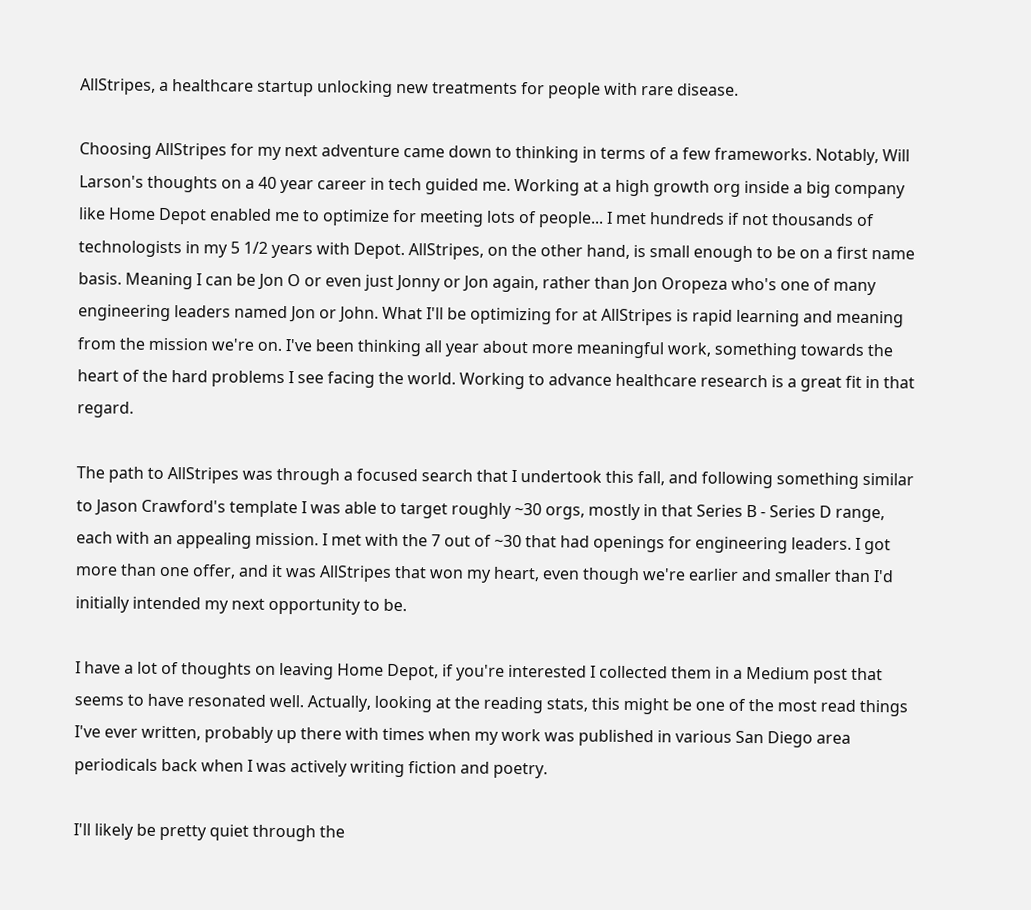AllStripes, a healthcare startup unlocking new treatments for people with rare disease.

Choosing AllStripes for my next adventure came down to thinking in terms of a few frameworks. Notably, Will Larson's thoughts on a 40 year career in tech guided me. Working at a high growth org inside a big company like Home Depot enabled me to optimize for meeting lots of people... I met hundreds if not thousands of technologists in my 5 1/2 years with Depot. AllStripes, on the other hand, is small enough to be on a first name basis. Meaning I can be Jon O or even just Jonny or Jon again, rather than Jon Oropeza who's one of many engineering leaders named Jon or John. What I'll be optimizing for at AllStripes is rapid learning and meaning from the mission we're on. I've been thinking all year about more meaningful work, something towards the heart of the hard problems I see facing the world. Working to advance healthcare research is a great fit in that regard.

The path to AllStripes was through a focused search that I undertook this fall, and following something similar to Jason Crawford's template I was able to target roughly ~30 orgs, mostly in that Series B - Series D range, each with an appealing mission. I met with the 7 out of ~30 that had openings for engineering leaders. I got more than one offer, and it was AllStripes that won my heart, even though we're earlier and smaller than I'd initially intended my next opportunity to be.

I have a lot of thoughts on leaving Home Depot, if you're interested I collected them in a Medium post that seems to have resonated well. Actually, looking at the reading stats, this might be one of the most read things I've ever written, probably up there with times when my work was published in various San Diego area periodicals back when I was actively writing fiction and poetry.

I'll likely be pretty quiet through the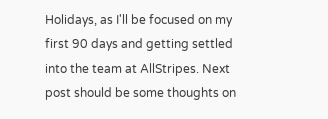Holidays, as I'll be focused on my first 90 days and getting settled into the team at AllStripes. Next post should be some thoughts on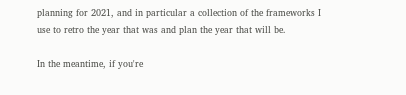planning for 2021, and in particular a collection of the frameworks I use to retro the year that was and plan the year that will be.

In the meantime, if you're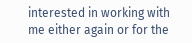interested in working with me either again or for the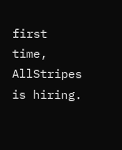first time, AllStripes is hiring.